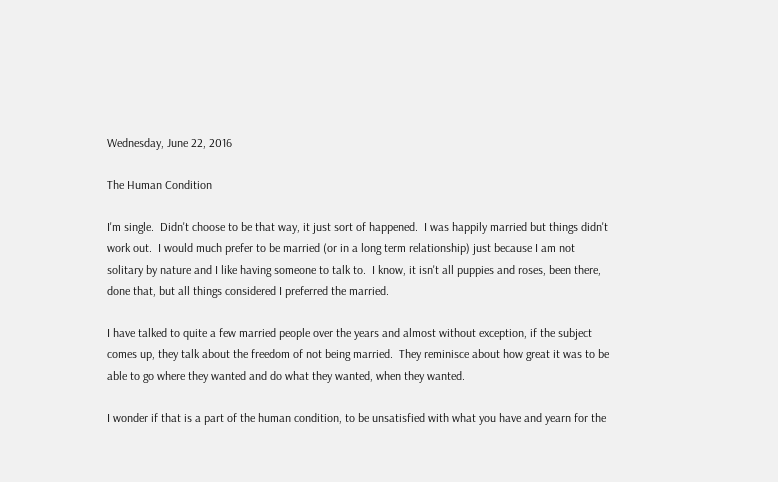Wednesday, June 22, 2016

The Human Condition

I'm single.  Didn't choose to be that way, it just sort of happened.  I was happily married but things didn't work out.  I would much prefer to be married (or in a long term relationship) just because I am not solitary by nature and I like having someone to talk to.  I know, it isn't all puppies and roses, been there, done that, but all things considered I preferred the married.

I have talked to quite a few married people over the years and almost without exception, if the subject comes up, they talk about the freedom of not being married.  They reminisce about how great it was to be able to go where they wanted and do what they wanted, when they wanted.

I wonder if that is a part of the human condition, to be unsatisfied with what you have and yearn for the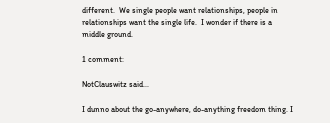different.  We single people want relationships, people in relationships want the single life.  I wonder if there is a middle ground.

1 comment:

NotClauswitz said...

I dunno about the go-anywhere, do-anything freedom thing. I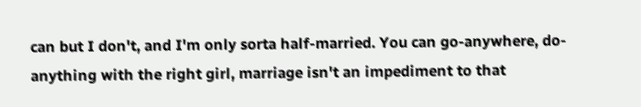can but I don't, and I'm only sorta half-married. You can go-anywhere, do-anything with the right girl, marriage isn't an impediment to that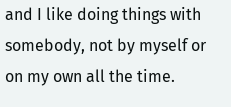and I like doing things with somebody, not by myself or on my own all the time.